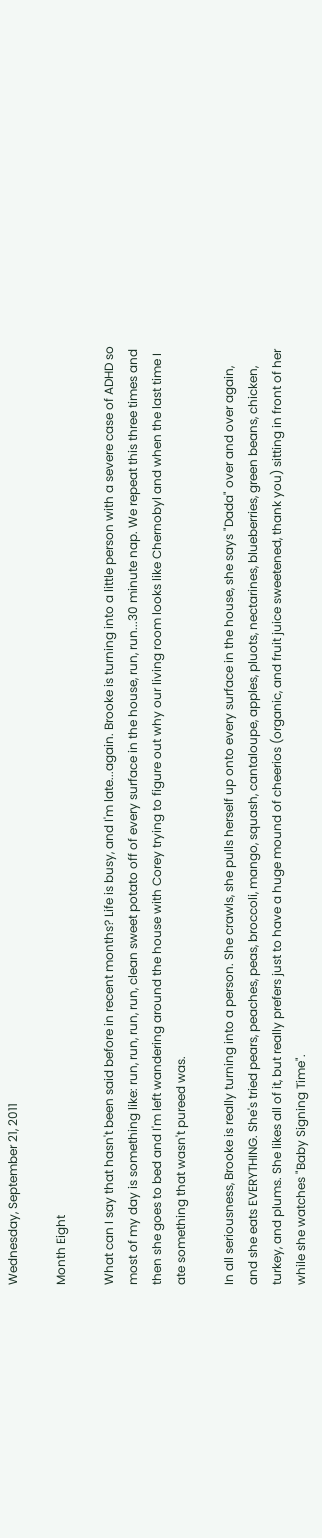Wednesday, September 21, 2011

Month Eight

What can I say that hasn't been said before in recent months? Life is busy, and I'm late...again. Brooke is turning into a little person with a severe case of ADHD so most of my day is something like: run, run, run, run, clean sweet potato off of every surface in the house, run, run...30 minute nap. We repeat this three times and then she goes to bed and I'm left wandering around the house with Corey trying to figure out why our living room looks like Chernobyl and when the last time I ate something that wasn't pureed was.

In all seriousness, Brooke is really turning into a person. She crawls, she pulls herself up onto every surface in the house, she says "Dada" over and over again, and she eats EVERYTHING. She's tried pears, peaches, peas, broccoli, mango, squash, cantaloupe, apples, pluots, nectarines, blueberries, green beans, chicken, turkey, and plums. She likes all of it, but really prefers just to have a huge mound of cheerios (organic, and fruit juice sweetened, thank you) sitting in front of her while she watches "Baby Signing Time".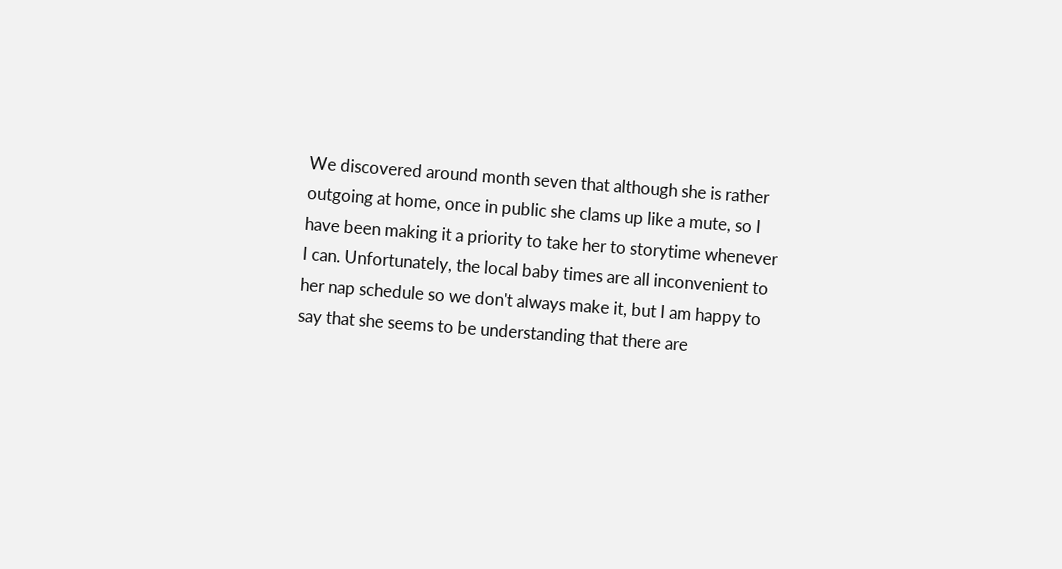We discovered around month seven that although she is rather outgoing at home, once in public she clams up like a mute, so I have been making it a priority to take her to storytime whenever I can. Unfortunately, the local baby times are all inconvenient to her nap schedule so we don't always make it, but I am happy to say that she seems to be understanding that there are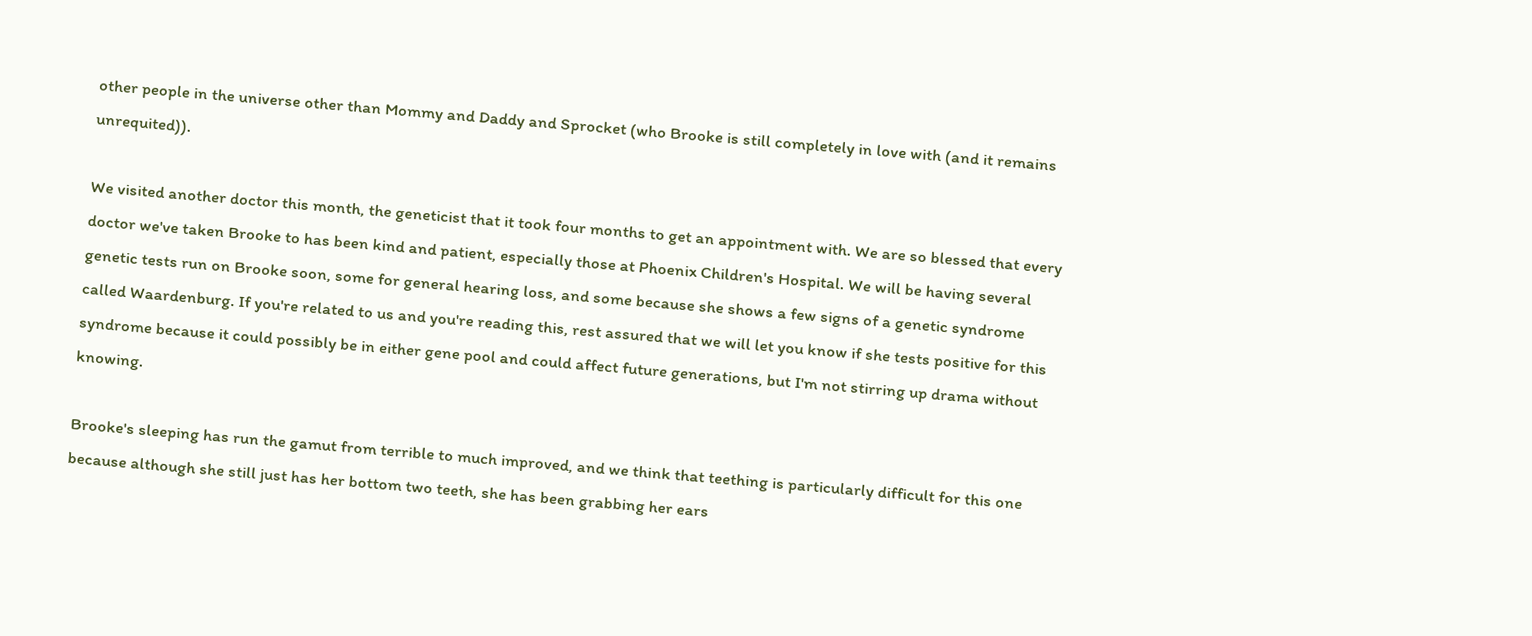other people in the universe other than Mommy and Daddy and Sprocket (who Brooke is still completely in love with (and it remains unrequited)).

We visited another doctor this month, the geneticist that it took four months to get an appointment with. We are so blessed that every doctor we've taken Brooke to has been kind and patient, especially those at Phoenix Children's Hospital. We will be having several genetic tests run on Brooke soon, some for general hearing loss, and some because she shows a few signs of a genetic syndrome called Waardenburg. If you're related to us and you're reading this, rest assured that we will let you know if she tests positive for this syndrome because it could possibly be in either gene pool and could affect future generations, but I'm not stirring up drama without knowing.

Brooke's sleeping has run the gamut from terrible to much improved, and we think that teething is particularly difficult for this one because although she still just has her bottom two teeth, she has been grabbing her ears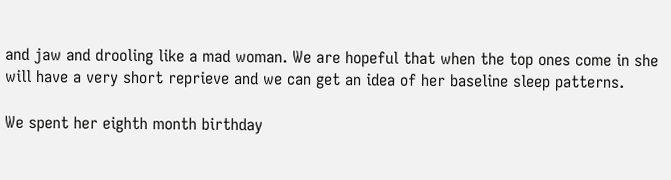and jaw and drooling like a mad woman. We are hopeful that when the top ones come in she will have a very short reprieve and we can get an idea of her baseline sleep patterns.

We spent her eighth month birthday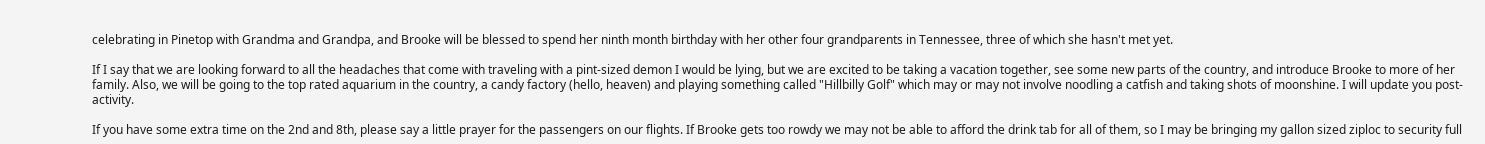celebrating in Pinetop with Grandma and Grandpa, and Brooke will be blessed to spend her ninth month birthday with her other four grandparents in Tennessee, three of which she hasn't met yet.

If I say that we are looking forward to all the headaches that come with traveling with a pint-sized demon I would be lying, but we are excited to be taking a vacation together, see some new parts of the country, and introduce Brooke to more of her family. Also, we will be going to the top rated aquarium in the country, a candy factory (hello, heaven) and playing something called "Hillbilly Golf" which may or may not involve noodling a catfish and taking shots of moonshine. I will update you post-activity.

If you have some extra time on the 2nd and 8th, please say a little prayer for the passengers on our flights. If Brooke gets too rowdy we may not be able to afford the drink tab for all of them, so I may be bringing my gallon sized ziploc to security full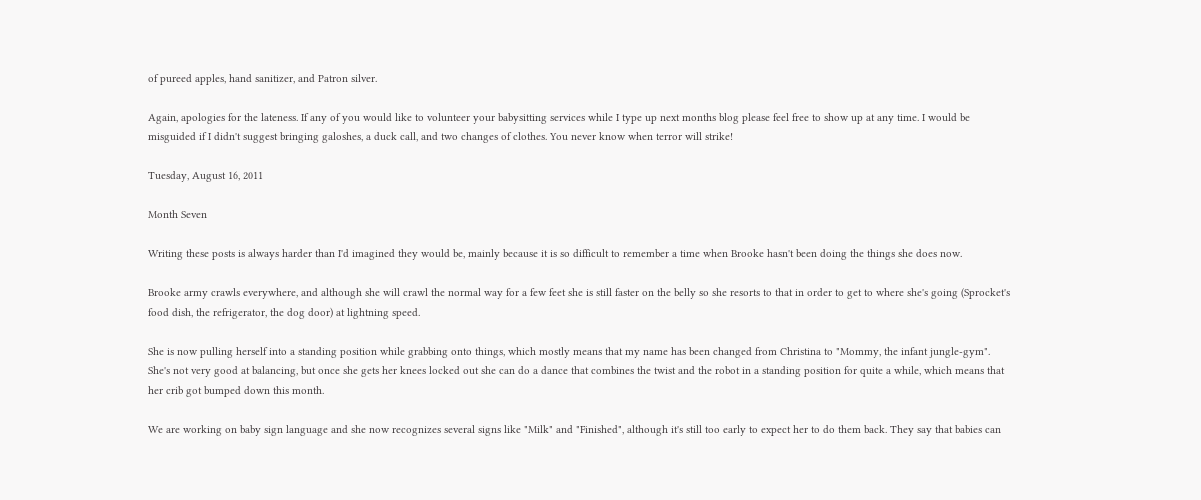of pureed apples, hand sanitizer, and Patron silver.

Again, apologies for the lateness. If any of you would like to volunteer your babysitting services while I type up next months blog please feel free to show up at any time. I would be misguided if I didn't suggest bringing galoshes, a duck call, and two changes of clothes. You never know when terror will strike!

Tuesday, August 16, 2011

Month Seven

Writing these posts is always harder than I'd imagined they would be, mainly because it is so difficult to remember a time when Brooke hasn't been doing the things she does now.

Brooke army crawls everywhere, and although she will crawl the normal way for a few feet she is still faster on the belly so she resorts to that in order to get to where she's going (Sprocket's food dish, the refrigerator, the dog door) at lightning speed.

She is now pulling herself into a standing position while grabbing onto things, which mostly means that my name has been changed from Christina to "Mommy, the infant jungle-gym". She's not very good at balancing, but once she gets her knees locked out she can do a dance that combines the twist and the robot in a standing position for quite a while, which means that her crib got bumped down this month.

We are working on baby sign language and she now recognizes several signs like "Milk" and "Finished", although it's still too early to expect her to do them back. They say that babies can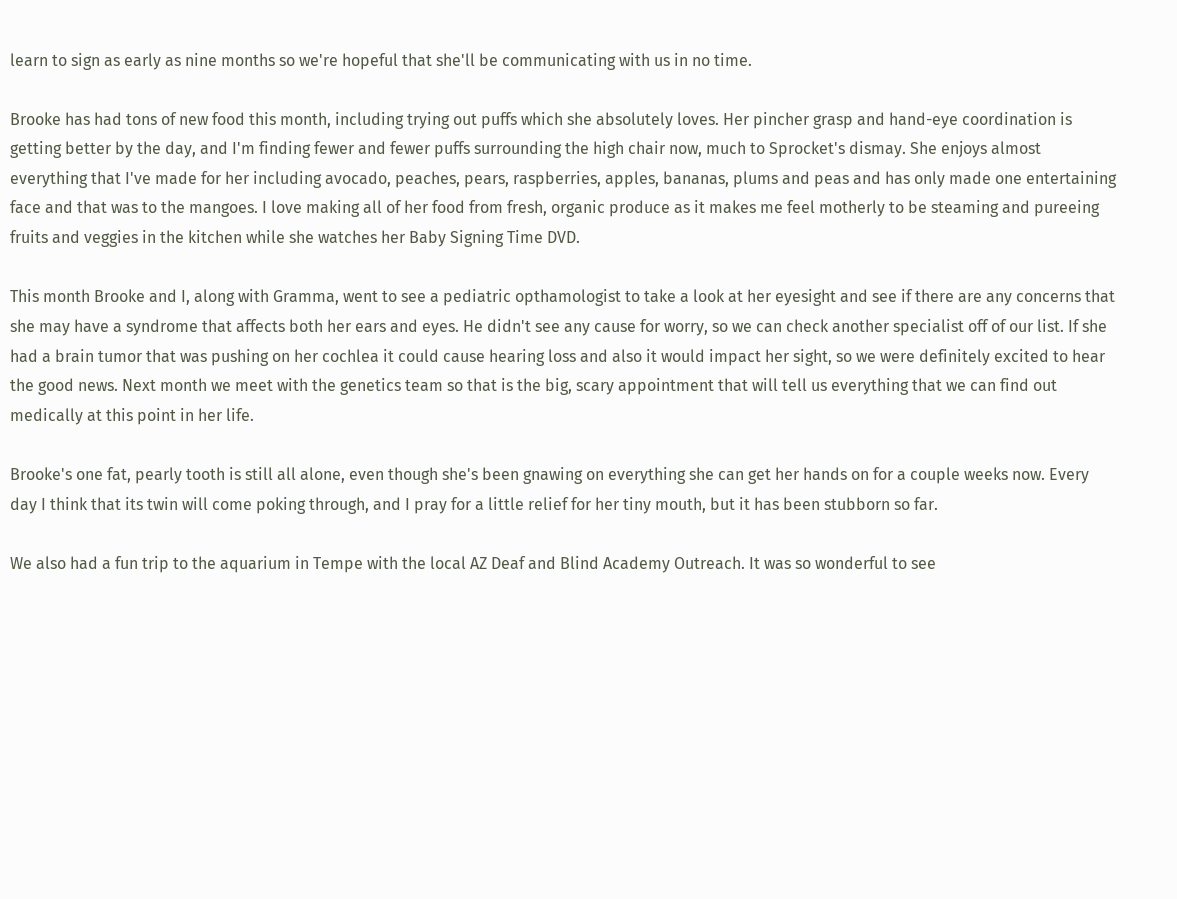learn to sign as early as nine months so we're hopeful that she'll be communicating with us in no time.

Brooke has had tons of new food this month, including trying out puffs which she absolutely loves. Her pincher grasp and hand-eye coordination is getting better by the day, and I'm finding fewer and fewer puffs surrounding the high chair now, much to Sprocket's dismay. She enjoys almost everything that I've made for her including avocado, peaches, pears, raspberries, apples, bananas, plums and peas and has only made one entertaining face and that was to the mangoes. I love making all of her food from fresh, organic produce as it makes me feel motherly to be steaming and pureeing fruits and veggies in the kitchen while she watches her Baby Signing Time DVD.

This month Brooke and I, along with Gramma, went to see a pediatric opthamologist to take a look at her eyesight and see if there are any concerns that she may have a syndrome that affects both her ears and eyes. He didn't see any cause for worry, so we can check another specialist off of our list. If she had a brain tumor that was pushing on her cochlea it could cause hearing loss and also it would impact her sight, so we were definitely excited to hear the good news. Next month we meet with the genetics team so that is the big, scary appointment that will tell us everything that we can find out medically at this point in her life.

Brooke's one fat, pearly tooth is still all alone, even though she's been gnawing on everything she can get her hands on for a couple weeks now. Every day I think that its twin will come poking through, and I pray for a little relief for her tiny mouth, but it has been stubborn so far.

We also had a fun trip to the aquarium in Tempe with the local AZ Deaf and Blind Academy Outreach. It was so wonderful to see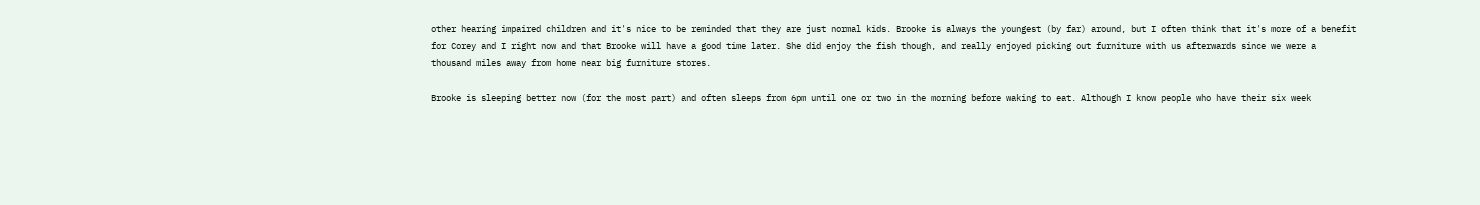other hearing impaired children and it's nice to be reminded that they are just normal kids. Brooke is always the youngest (by far) around, but I often think that it's more of a benefit for Corey and I right now and that Brooke will have a good time later. She did enjoy the fish though, and really enjoyed picking out furniture with us afterwards since we were a thousand miles away from home near big furniture stores.

Brooke is sleeping better now (for the most part) and often sleeps from 6pm until one or two in the morning before waking to eat. Although I know people who have their six week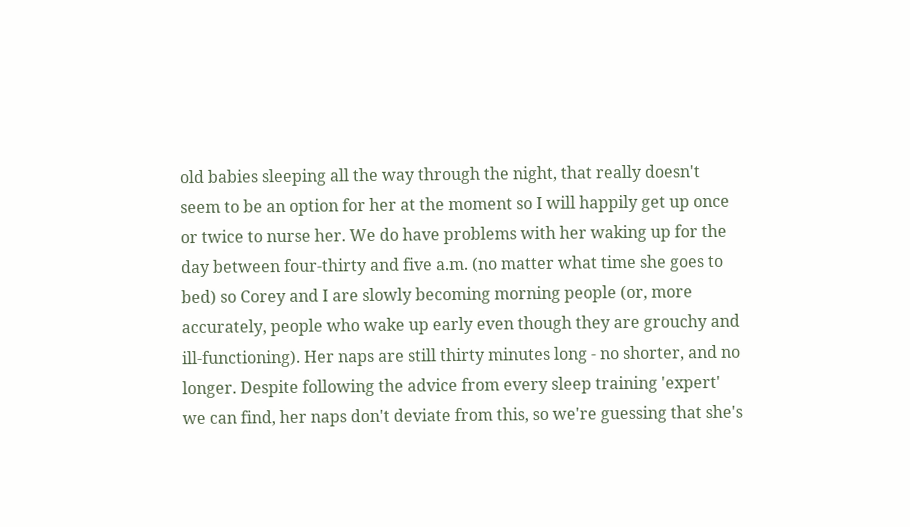old babies sleeping all the way through the night, that really doesn't seem to be an option for her at the moment so I will happily get up once or twice to nurse her. We do have problems with her waking up for the day between four-thirty and five a.m. (no matter what time she goes to bed) so Corey and I are slowly becoming morning people (or, more accurately, people who wake up early even though they are grouchy and ill-functioning). Her naps are still thirty minutes long - no shorter, and no longer. Despite following the advice from every sleep training 'expert' we can find, her naps don't deviate from this, so we're guessing that she's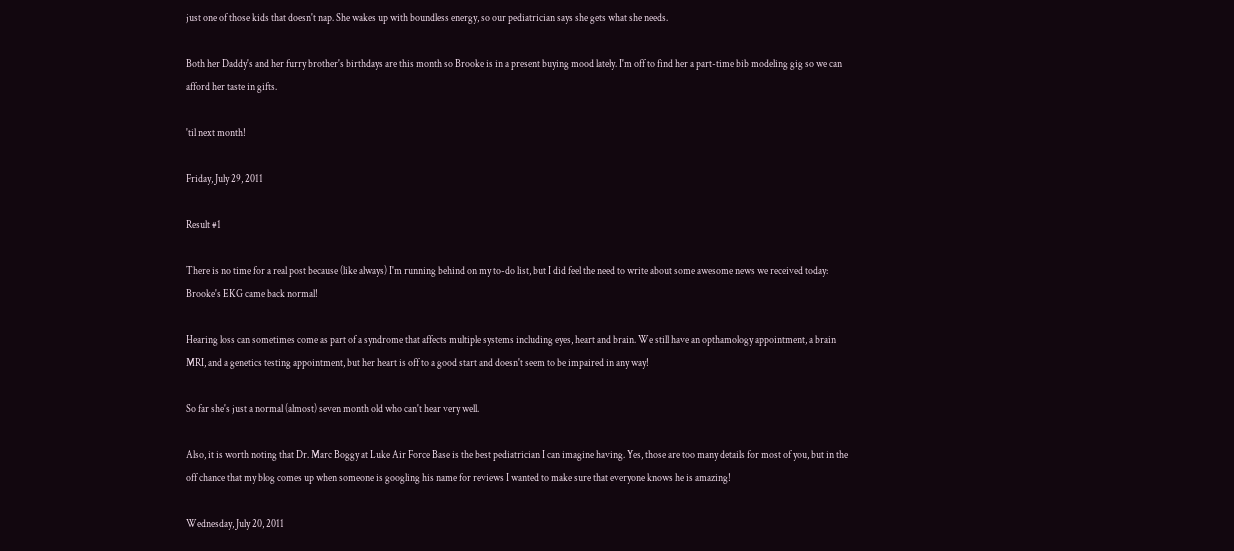just one of those kids that doesn't nap. She wakes up with boundless energy, so our pediatrician says she gets what she needs.

Both her Daddy's and her furry brother's birthdays are this month so Brooke is in a present buying mood lately. I'm off to find her a part-time bib modeling gig so we can afford her taste in gifts.

'til next month!

Friday, July 29, 2011

Result #1

There is no time for a real post because (like always) I'm running behind on my to-do list, but I did feel the need to write about some awesome news we received today: Brooke's EKG came back normal!

Hearing loss can sometimes come as part of a syndrome that affects multiple systems including eyes, heart and brain. We still have an opthamology appointment, a brain MRI, and a genetics testing appointment, but her heart is off to a good start and doesn't seem to be impaired in any way!

So far she's just a normal (almost) seven month old who can't hear very well.

Also, it is worth noting that Dr. Marc Boggy at Luke Air Force Base is the best pediatrician I can imagine having. Yes, those are too many details for most of you, but in the off chance that my blog comes up when someone is googling his name for reviews I wanted to make sure that everyone knows he is amazing!

Wednesday, July 20, 2011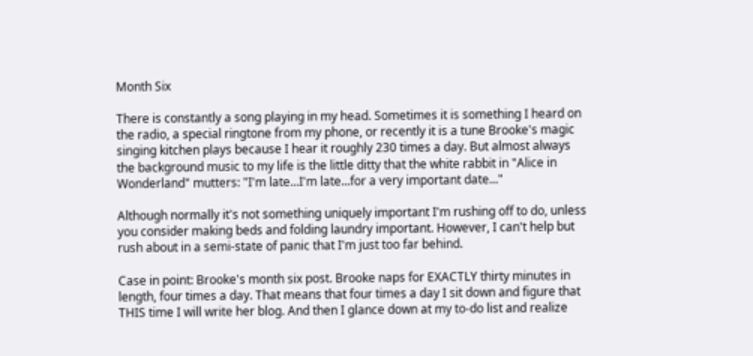Month Six

There is constantly a song playing in my head. Sometimes it is something I heard on the radio, a special ringtone from my phone, or recently it is a tune Brooke's magic singing kitchen plays because I hear it roughly 230 times a day. But almost always the background music to my life is the little ditty that the white rabbit in "Alice in Wonderland" mutters: "I'm late...I'm late...for a very important date..."

Although normally it's not something uniquely important I'm rushing off to do, unless you consider making beds and folding laundry important. However, I can't help but rush about in a semi-state of panic that I'm just too far behind.

Case in point: Brooke's month six post. Brooke naps for EXACTLY thirty minutes in length, four times a day. That means that four times a day I sit down and figure that THIS time I will write her blog. And then I glance down at my to-do list and realize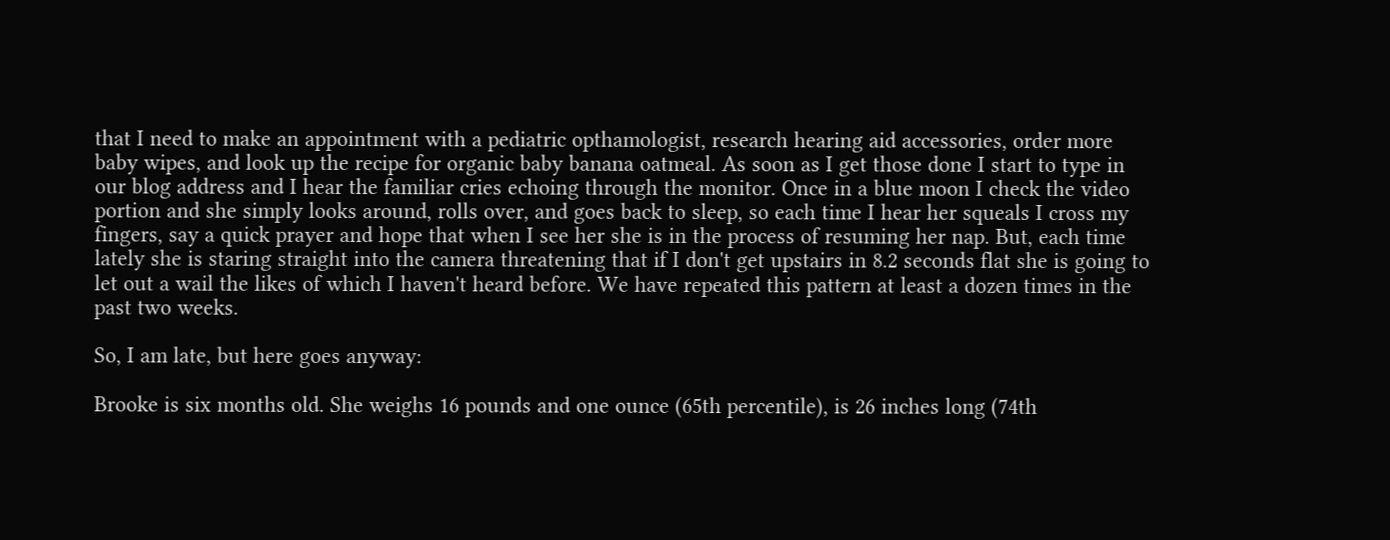that I need to make an appointment with a pediatric opthamologist, research hearing aid accessories, order more baby wipes, and look up the recipe for organic baby banana oatmeal. As soon as I get those done I start to type in our blog address and I hear the familiar cries echoing through the monitor. Once in a blue moon I check the video portion and she simply looks around, rolls over, and goes back to sleep, so each time I hear her squeals I cross my fingers, say a quick prayer and hope that when I see her she is in the process of resuming her nap. But, each time lately she is staring straight into the camera threatening that if I don't get upstairs in 8.2 seconds flat she is going to let out a wail the likes of which I haven't heard before. We have repeated this pattern at least a dozen times in the past two weeks.

So, I am late, but here goes anyway:

Brooke is six months old. She weighs 16 pounds and one ounce (65th percentile), is 26 inches long (74th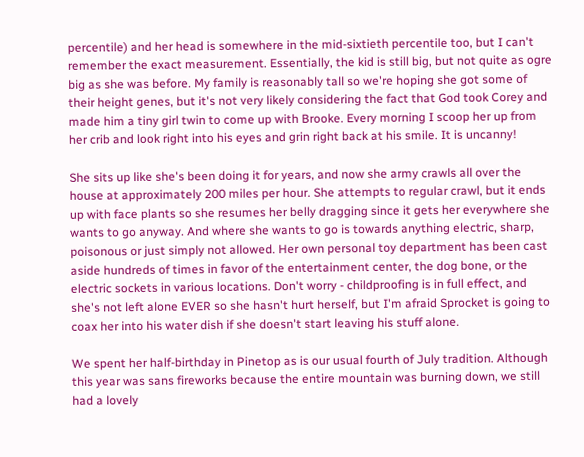percentile) and her head is somewhere in the mid-sixtieth percentile too, but I can't remember the exact measurement. Essentially, the kid is still big, but not quite as ogre big as she was before. My family is reasonably tall so we're hoping she got some of their height genes, but it's not very likely considering the fact that God took Corey and made him a tiny girl twin to come up with Brooke. Every morning I scoop her up from her crib and look right into his eyes and grin right back at his smile. It is uncanny!

She sits up like she's been doing it for years, and now she army crawls all over the house at approximately 200 miles per hour. She attempts to regular crawl, but it ends up with face plants so she resumes her belly dragging since it gets her everywhere she wants to go anyway. And where she wants to go is towards anything electric, sharp, poisonous or just simply not allowed. Her own personal toy department has been cast aside hundreds of times in favor of the entertainment center, the dog bone, or the electric sockets in various locations. Don't worry - childproofing is in full effect, and she's not left alone EVER so she hasn't hurt herself, but I'm afraid Sprocket is going to coax her into his water dish if she doesn't start leaving his stuff alone.

We spent her half-birthday in Pinetop as is our usual fourth of July tradition. Although this year was sans fireworks because the entire mountain was burning down, we still had a lovely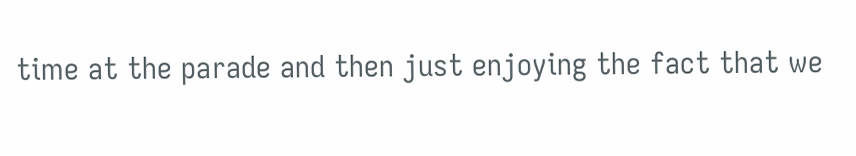time at the parade and then just enjoying the fact that we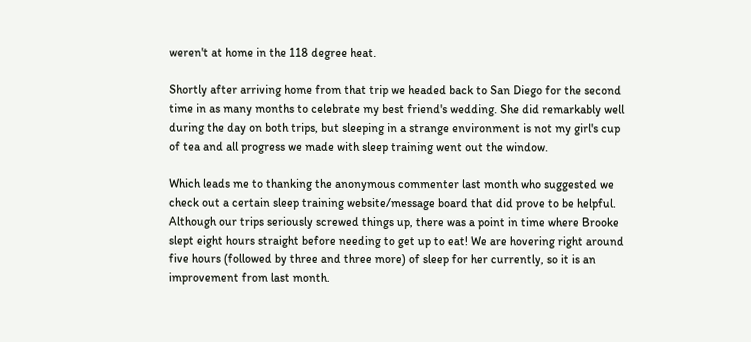weren't at home in the 118 degree heat.

Shortly after arriving home from that trip we headed back to San Diego for the second time in as many months to celebrate my best friend's wedding. She did remarkably well during the day on both trips, but sleeping in a strange environment is not my girl's cup of tea and all progress we made with sleep training went out the window.

Which leads me to thanking the anonymous commenter last month who suggested we check out a certain sleep training website/message board that did prove to be helpful. Although our trips seriously screwed things up, there was a point in time where Brooke slept eight hours straight before needing to get up to eat! We are hovering right around five hours (followed by three and three more) of sleep for her currently, so it is an improvement from last month.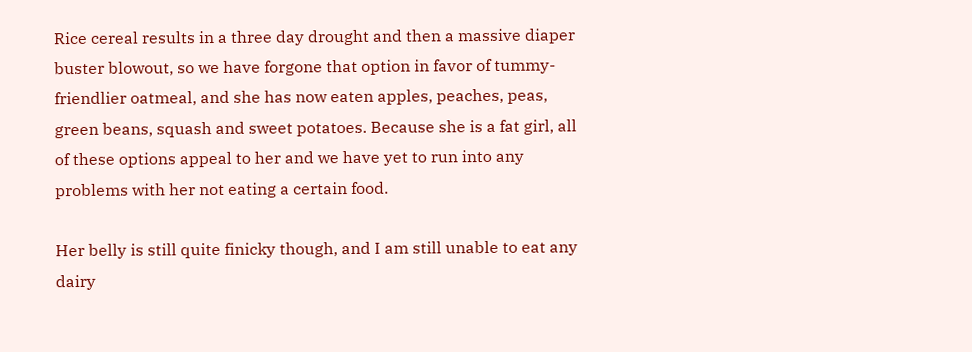Rice cereal results in a three day drought and then a massive diaper buster blowout, so we have forgone that option in favor of tummy-friendlier oatmeal, and she has now eaten apples, peaches, peas, green beans, squash and sweet potatoes. Because she is a fat girl, all of these options appeal to her and we have yet to run into any problems with her not eating a certain food.

Her belly is still quite finicky though, and I am still unable to eat any dairy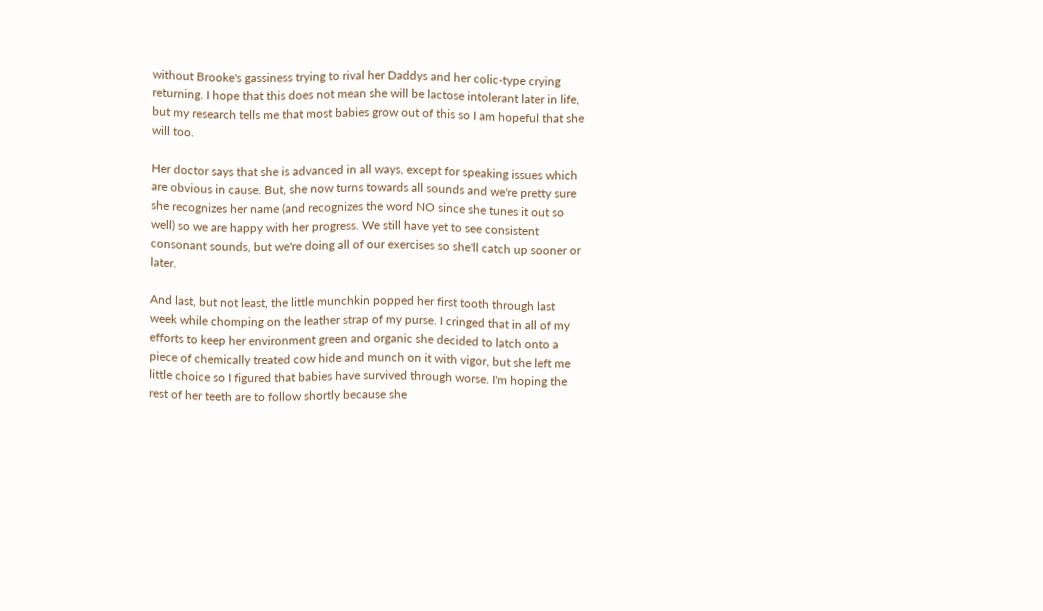without Brooke's gassiness trying to rival her Daddys and her colic-type crying returning. I hope that this does not mean she will be lactose intolerant later in life, but my research tells me that most babies grow out of this so I am hopeful that she will too.

Her doctor says that she is advanced in all ways, except for speaking issues which are obvious in cause. But, she now turns towards all sounds and we're pretty sure she recognizes her name (and recognizes the word NO since she tunes it out so well) so we are happy with her progress. We still have yet to see consistent consonant sounds, but we're doing all of our exercises so she'll catch up sooner or later.

And last, but not least, the little munchkin popped her first tooth through last week while chomping on the leather strap of my purse. I cringed that in all of my efforts to keep her environment green and organic she decided to latch onto a piece of chemically treated cow hide and munch on it with vigor, but she left me little choice so I figured that babies have survived through worse. I'm hoping the rest of her teeth are to follow shortly because she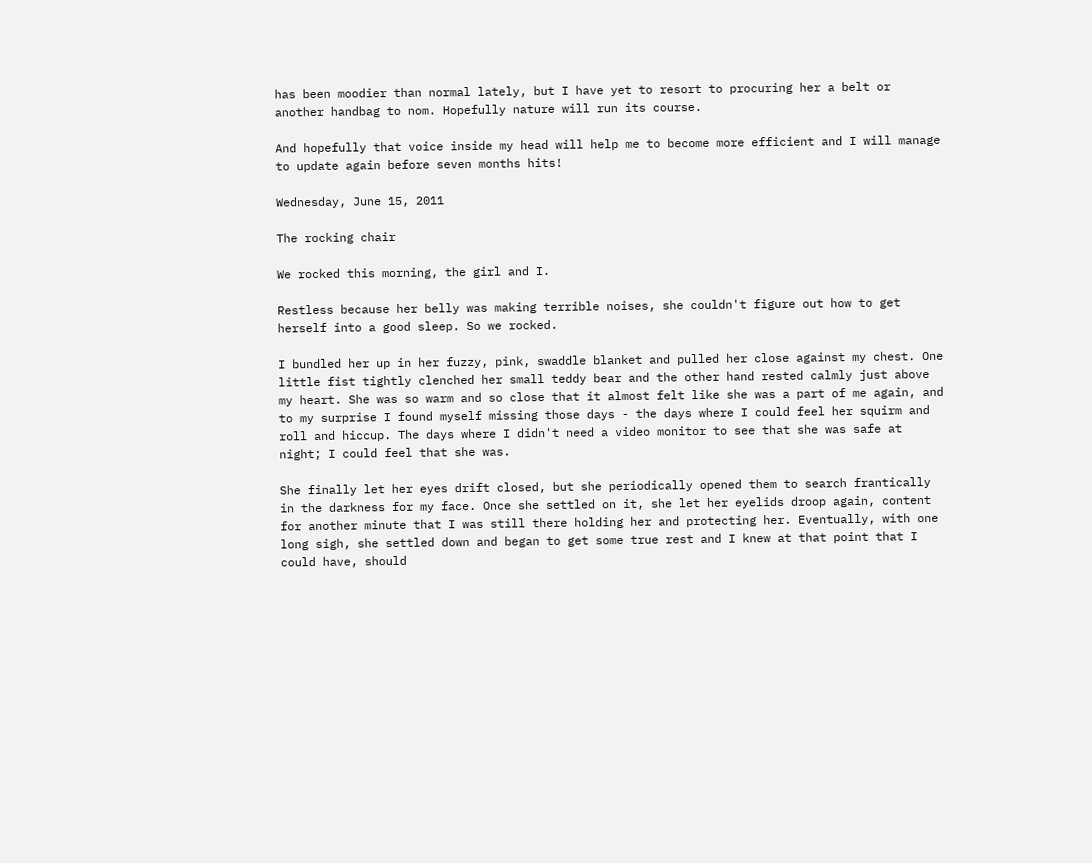has been moodier than normal lately, but I have yet to resort to procuring her a belt or another handbag to nom. Hopefully nature will run its course.

And hopefully that voice inside my head will help me to become more efficient and I will manage to update again before seven months hits!

Wednesday, June 15, 2011

The rocking chair

We rocked this morning, the girl and I.

Restless because her belly was making terrible noises, she couldn't figure out how to get herself into a good sleep. So we rocked.

I bundled her up in her fuzzy, pink, swaddle blanket and pulled her close against my chest. One little fist tightly clenched her small teddy bear and the other hand rested calmly just above my heart. She was so warm and so close that it almost felt like she was a part of me again, and to my surprise I found myself missing those days - the days where I could feel her squirm and roll and hiccup. The days where I didn't need a video monitor to see that she was safe at night; I could feel that she was.

She finally let her eyes drift closed, but she periodically opened them to search frantically in the darkness for my face. Once she settled on it, she let her eyelids droop again, content for another minute that I was still there holding her and protecting her. Eventually, with one long sigh, she settled down and began to get some true rest and I knew at that point that I could have, should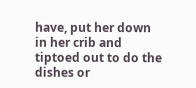have, put her down in her crib and tiptoed out to do the dishes or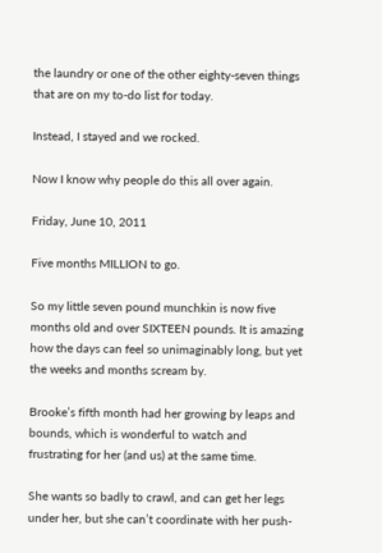the laundry or one of the other eighty-seven things that are on my to-do list for today.

Instead, I stayed and we rocked.

Now I know why people do this all over again.

Friday, June 10, 2011

Five months MILLION to go.

So my little seven pound munchkin is now five months old and over SIXTEEN pounds. It is amazing how the days can feel so unimaginably long, but yet the weeks and months scream by.

Brooke’s fifth month had her growing by leaps and bounds, which is wonderful to watch and frustrating for her (and us) at the same time.

She wants so badly to crawl, and can get her legs under her, but she can’t coordinate with her push-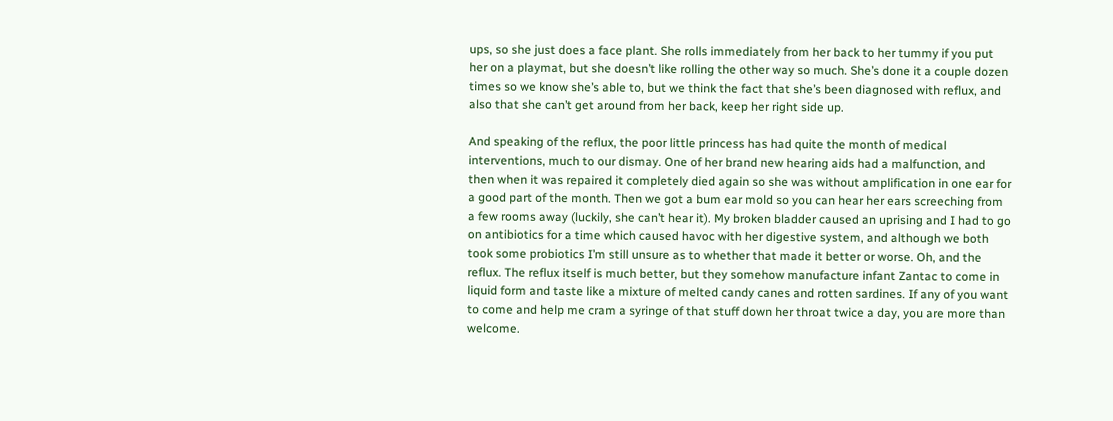ups, so she just does a face plant. She rolls immediately from her back to her tummy if you put her on a playmat, but she doesn’t like rolling the other way so much. She’s done it a couple dozen times so we know she’s able to, but we think the fact that she’s been diagnosed with reflux, and also that she can’t get around from her back, keep her right side up.

And speaking of the reflux, the poor little princess has had quite the month of medical interventions, much to our dismay. One of her brand new hearing aids had a malfunction, and then when it was repaired it completely died again so she was without amplification in one ear for a good part of the month. Then we got a bum ear mold so you can hear her ears screeching from a few rooms away (luckily, she can’t hear it). My broken bladder caused an uprising and I had to go on antibiotics for a time which caused havoc with her digestive system, and although we both took some probiotics I’m still unsure as to whether that made it better or worse. Oh, and the reflux. The reflux itself is much better, but they somehow manufacture infant Zantac to come in liquid form and taste like a mixture of melted candy canes and rotten sardines. If any of you want to come and help me cram a syringe of that stuff down her throat twice a day, you are more than welcome.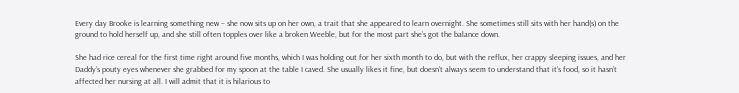Every day Brooke is learning something new – she now sits up on her own, a trait that she appeared to learn overnight. She sometimes still sits with her hand(s) on the ground to hold herself up, and she still often topples over like a broken Weeble, but for the most part she’s got the balance down.

She had rice cereal for the first time right around five months, which I was holding out for her sixth month to do, but with the reflux, her crappy sleeping issues, and her Daddy’s pouty eyes whenever she grabbed for my spoon at the table I caved. She usually likes it fine, but doesn’t always seem to understand that it’s food, so it hasn’t affected her nursing at all. I will admit that it is hilarious to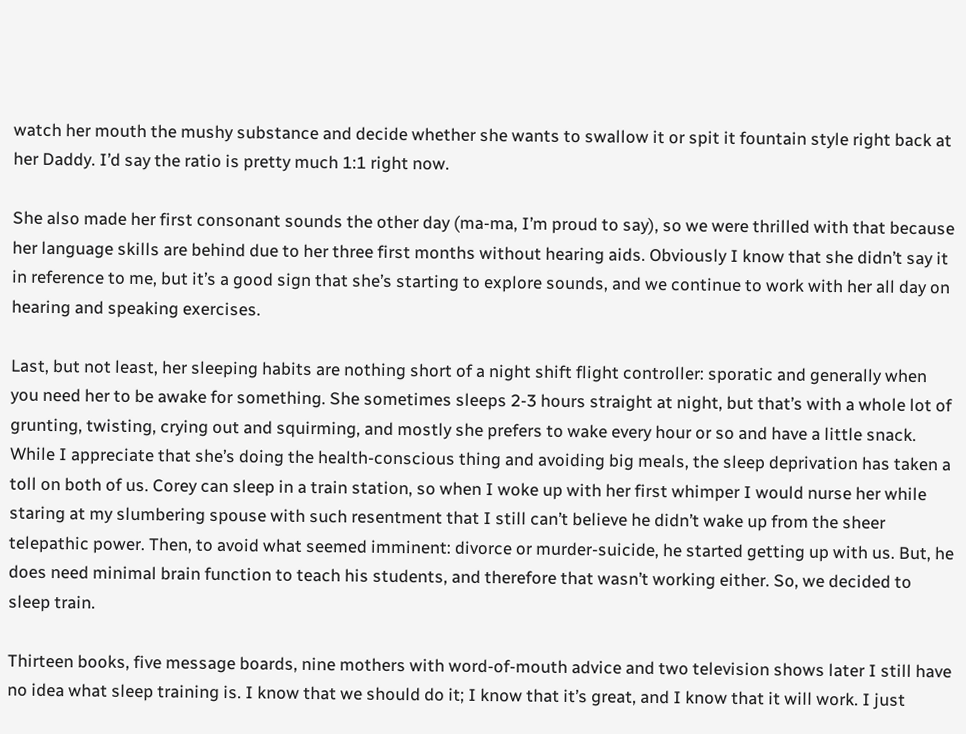watch her mouth the mushy substance and decide whether she wants to swallow it or spit it fountain style right back at her Daddy. I’d say the ratio is pretty much 1:1 right now.

She also made her first consonant sounds the other day (ma-ma, I’m proud to say), so we were thrilled with that because her language skills are behind due to her three first months without hearing aids. Obviously I know that she didn’t say it in reference to me, but it’s a good sign that she’s starting to explore sounds, and we continue to work with her all day on hearing and speaking exercises.

Last, but not least, her sleeping habits are nothing short of a night shift flight controller: sporatic and generally when you need her to be awake for something. She sometimes sleeps 2-3 hours straight at night, but that’s with a whole lot of grunting, twisting, crying out and squirming, and mostly she prefers to wake every hour or so and have a little snack. While I appreciate that she’s doing the health-conscious thing and avoiding big meals, the sleep deprivation has taken a toll on both of us. Corey can sleep in a train station, so when I woke up with her first whimper I would nurse her while staring at my slumbering spouse with such resentment that I still can’t believe he didn’t wake up from the sheer telepathic power. Then, to avoid what seemed imminent: divorce or murder-suicide, he started getting up with us. But, he does need minimal brain function to teach his students, and therefore that wasn’t working either. So, we decided to sleep train.

Thirteen books, five message boards, nine mothers with word-of-mouth advice and two television shows later I still have no idea what sleep training is. I know that we should do it; I know that it’s great, and I know that it will work. I just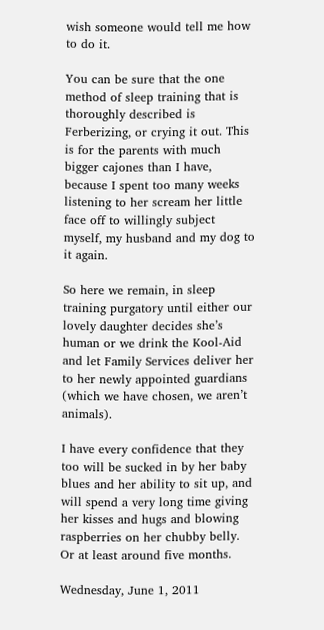wish someone would tell me how to do it.

You can be sure that the one method of sleep training that is thoroughly described is Ferberizing, or crying it out. This is for the parents with much bigger cajones than I have, because I spent too many weeks listening to her scream her little face off to willingly subject myself, my husband and my dog to it again.

So here we remain, in sleep training purgatory until either our lovely daughter decides she’s human or we drink the Kool-Aid and let Family Services deliver her to her newly appointed guardians (which we have chosen, we aren’t animals).

I have every confidence that they too will be sucked in by her baby blues and her ability to sit up, and will spend a very long time giving her kisses and hugs and blowing raspberries on her chubby belly. Or at least around five months.

Wednesday, June 1, 2011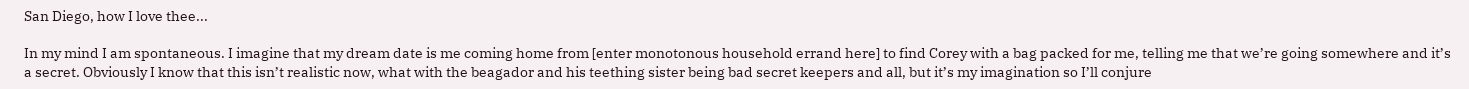San Diego, how I love thee...

In my mind I am spontaneous. I imagine that my dream date is me coming home from [enter monotonous household errand here] to find Corey with a bag packed for me, telling me that we’re going somewhere and it’s a secret. Obviously I know that this isn’t realistic now, what with the beagador and his teething sister being bad secret keepers and all, but it’s my imagination so I’ll conjure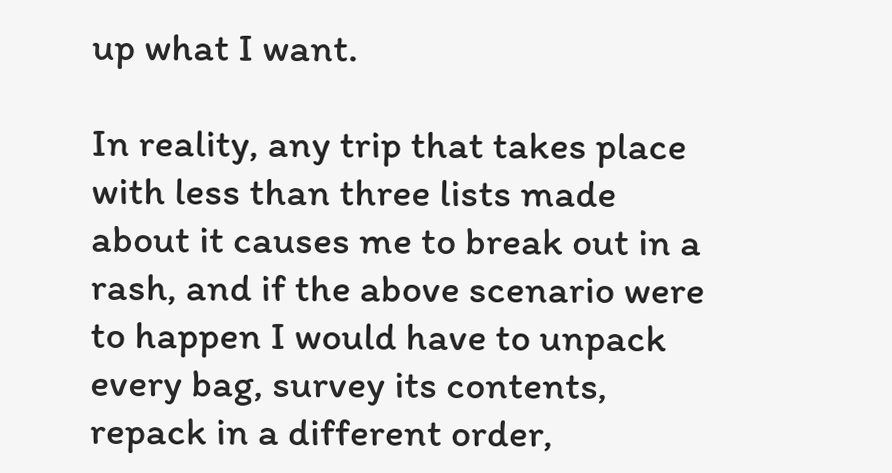up what I want.

In reality, any trip that takes place with less than three lists made about it causes me to break out in a rash, and if the above scenario were to happen I would have to unpack every bag, survey its contents, repack in a different order,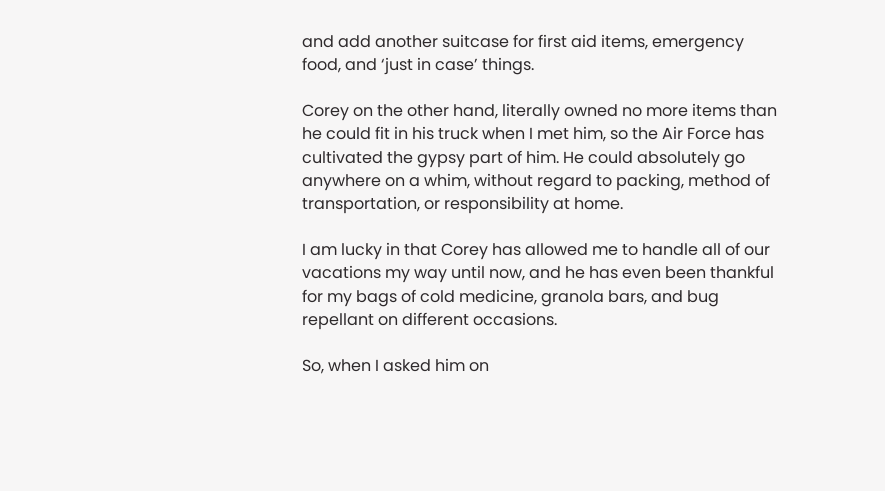and add another suitcase for first aid items, emergency food, and ‘just in case’ things.

Corey on the other hand, literally owned no more items than he could fit in his truck when I met him, so the Air Force has cultivated the gypsy part of him. He could absolutely go anywhere on a whim, without regard to packing, method of transportation, or responsibility at home.

I am lucky in that Corey has allowed me to handle all of our vacations my way until now, and he has even been thankful for my bags of cold medicine, granola bars, and bug repellant on different occasions.

So, when I asked him on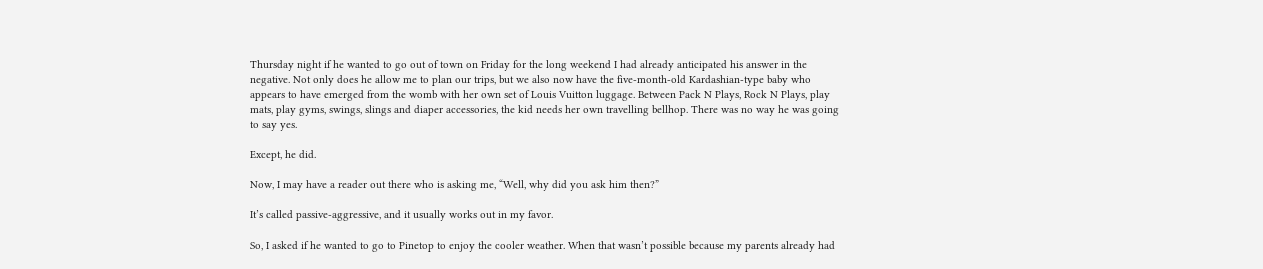Thursday night if he wanted to go out of town on Friday for the long weekend I had already anticipated his answer in the negative. Not only does he allow me to plan our trips, but we also now have the five-month-old Kardashian-type baby who appears to have emerged from the womb with her own set of Louis Vuitton luggage. Between Pack N Plays, Rock N Plays, play mats, play gyms, swings, slings and diaper accessories, the kid needs her own travelling bellhop. There was no way he was going to say yes.

Except, he did.

Now, I may have a reader out there who is asking me, “Well, why did you ask him then?”

It’s called passive-aggressive, and it usually works out in my favor.

So, I asked if he wanted to go to Pinetop to enjoy the cooler weather. When that wasn’t possible because my parents already had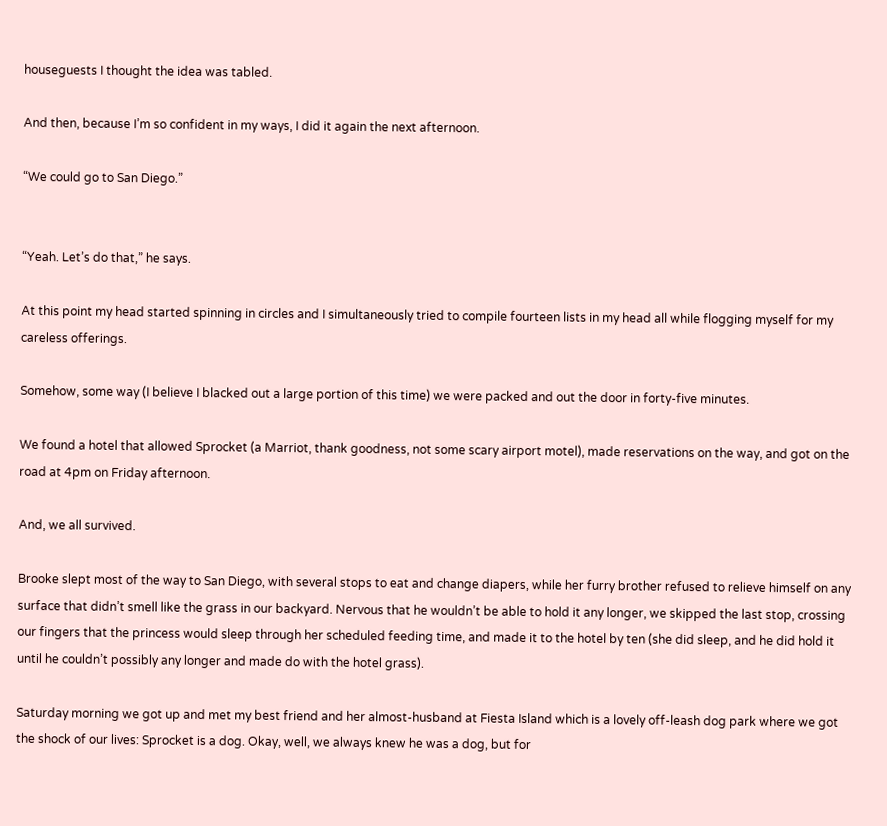houseguests I thought the idea was tabled.

And then, because I’m so confident in my ways, I did it again the next afternoon.

“We could go to San Diego.”


“Yeah. Let’s do that,” he says.

At this point my head started spinning in circles and I simultaneously tried to compile fourteen lists in my head all while flogging myself for my careless offerings.

Somehow, some way (I believe I blacked out a large portion of this time) we were packed and out the door in forty-five minutes.

We found a hotel that allowed Sprocket (a Marriot, thank goodness, not some scary airport motel), made reservations on the way, and got on the road at 4pm on Friday afternoon.

And, we all survived.

Brooke slept most of the way to San Diego, with several stops to eat and change diapers, while her furry brother refused to relieve himself on any surface that didn’t smell like the grass in our backyard. Nervous that he wouldn’t be able to hold it any longer, we skipped the last stop, crossing our fingers that the princess would sleep through her scheduled feeding time, and made it to the hotel by ten (she did sleep, and he did hold it until he couldn’t possibly any longer and made do with the hotel grass).

Saturday morning we got up and met my best friend and her almost-husband at Fiesta Island which is a lovely off-leash dog park where we got the shock of our lives: Sprocket is a dog. Okay, well, we always knew he was a dog, but for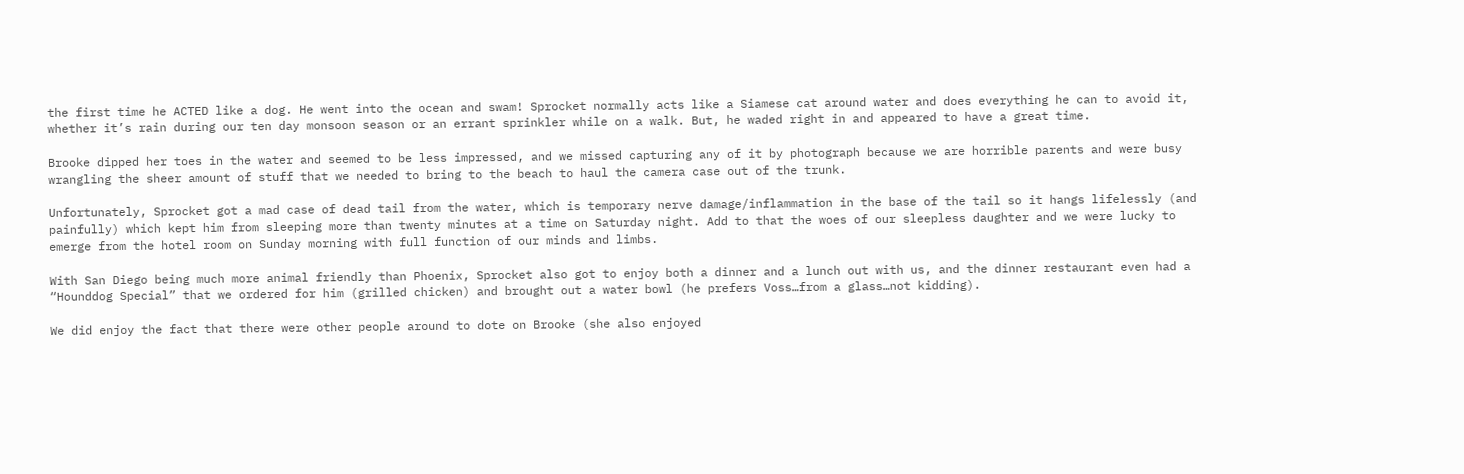the first time he ACTED like a dog. He went into the ocean and swam! Sprocket normally acts like a Siamese cat around water and does everything he can to avoid it, whether it’s rain during our ten day monsoon season or an errant sprinkler while on a walk. But, he waded right in and appeared to have a great time.

Brooke dipped her toes in the water and seemed to be less impressed, and we missed capturing any of it by photograph because we are horrible parents and were busy wrangling the sheer amount of stuff that we needed to bring to the beach to haul the camera case out of the trunk.

Unfortunately, Sprocket got a mad case of dead tail from the water, which is temporary nerve damage/inflammation in the base of the tail so it hangs lifelessly (and painfully) which kept him from sleeping more than twenty minutes at a time on Saturday night. Add to that the woes of our sleepless daughter and we were lucky to emerge from the hotel room on Sunday morning with full function of our minds and limbs.

With San Diego being much more animal friendly than Phoenix, Sprocket also got to enjoy both a dinner and a lunch out with us, and the dinner restaurant even had a “Hounddog Special” that we ordered for him (grilled chicken) and brought out a water bowl (he prefers Voss…from a glass…not kidding).

We did enjoy the fact that there were other people around to dote on Brooke (she also enjoyed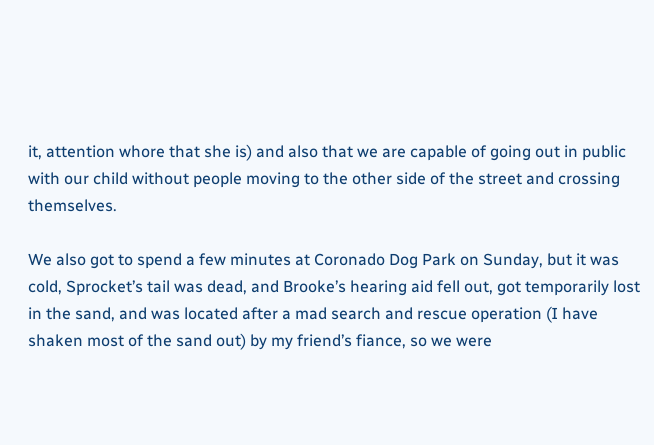it, attention whore that she is) and also that we are capable of going out in public with our child without people moving to the other side of the street and crossing themselves.

We also got to spend a few minutes at Coronado Dog Park on Sunday, but it was cold, Sprocket’s tail was dead, and Brooke’s hearing aid fell out, got temporarily lost in the sand, and was located after a mad search and rescue operation (I have shaken most of the sand out) by my friend’s fiance, so we were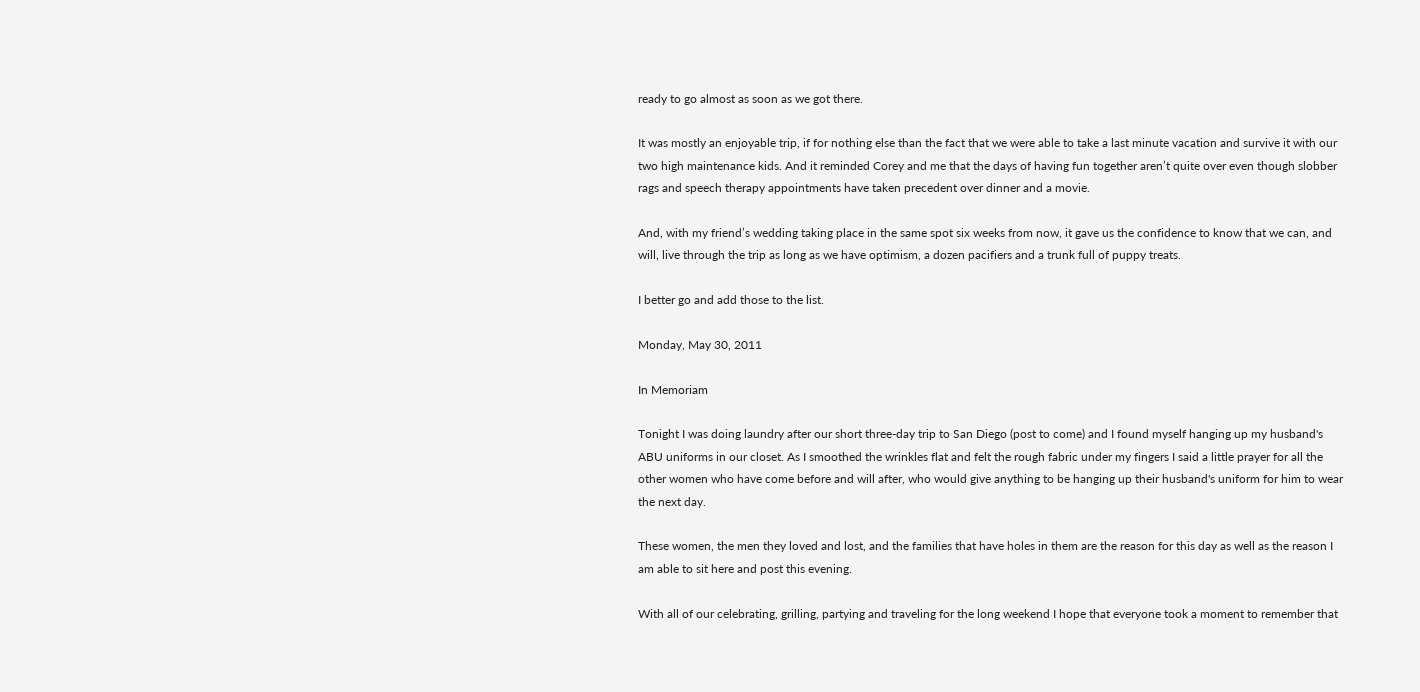ready to go almost as soon as we got there.

It was mostly an enjoyable trip, if for nothing else than the fact that we were able to take a last minute vacation and survive it with our two high maintenance kids. And it reminded Corey and me that the days of having fun together aren’t quite over even though slobber rags and speech therapy appointments have taken precedent over dinner and a movie.

And, with my friend’s wedding taking place in the same spot six weeks from now, it gave us the confidence to know that we can, and will, live through the trip as long as we have optimism, a dozen pacifiers and a trunk full of puppy treats.

I better go and add those to the list.

Monday, May 30, 2011

In Memoriam

Tonight I was doing laundry after our short three-day trip to San Diego (post to come) and I found myself hanging up my husband's ABU uniforms in our closet. As I smoothed the wrinkles flat and felt the rough fabric under my fingers I said a little prayer for all the other women who have come before and will after, who would give anything to be hanging up their husband's uniform for him to wear the next day.

These women, the men they loved and lost, and the families that have holes in them are the reason for this day as well as the reason I am able to sit here and post this evening.

With all of our celebrating, grilling, partying and traveling for the long weekend I hope that everyone took a moment to remember that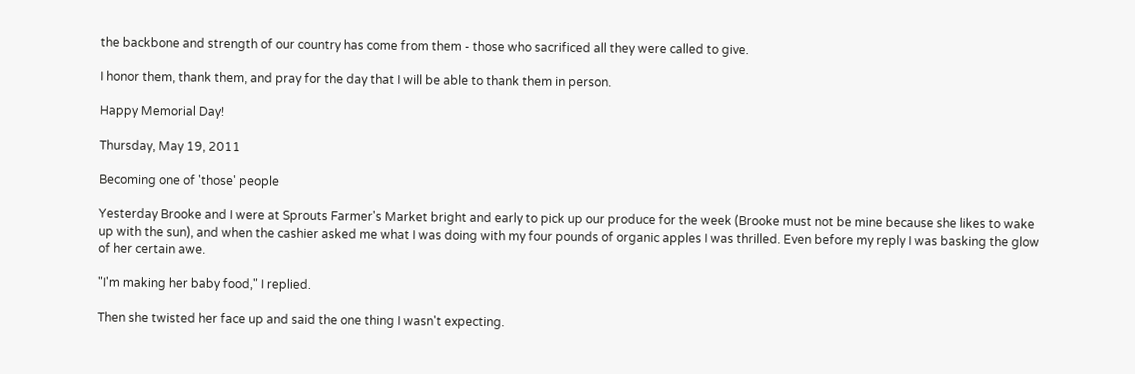the backbone and strength of our country has come from them - those who sacrificed all they were called to give.

I honor them, thank them, and pray for the day that I will be able to thank them in person.

Happy Memorial Day!

Thursday, May 19, 2011

Becoming one of 'those' people

Yesterday Brooke and I were at Sprouts Farmer's Market bright and early to pick up our produce for the week (Brooke must not be mine because she likes to wake up with the sun), and when the cashier asked me what I was doing with my four pounds of organic apples I was thrilled. Even before my reply I was basking the glow of her certain awe.

"I'm making her baby food," I replied.

Then she twisted her face up and said the one thing I wasn't expecting.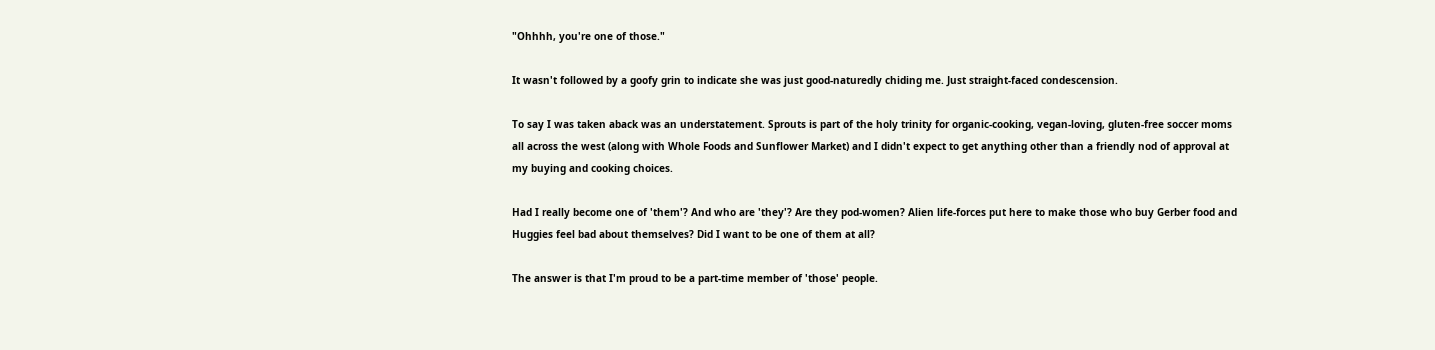"Ohhhh, you're one of those."

It wasn't followed by a goofy grin to indicate she was just good-naturedly chiding me. Just straight-faced condescension.

To say I was taken aback was an understatement. Sprouts is part of the holy trinity for organic-cooking, vegan-loving, gluten-free soccer moms all across the west (along with Whole Foods and Sunflower Market) and I didn't expect to get anything other than a friendly nod of approval at my buying and cooking choices.

Had I really become one of 'them'? And who are 'they'? Are they pod-women? Alien life-forces put here to make those who buy Gerber food and Huggies feel bad about themselves? Did I want to be one of them at all?

The answer is that I'm proud to be a part-time member of 'those' people.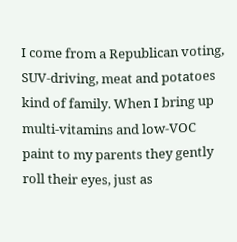I come from a Republican voting, SUV-driving, meat and potatoes kind of family. When I bring up multi-vitamins and low-VOC paint to my parents they gently roll their eyes, just as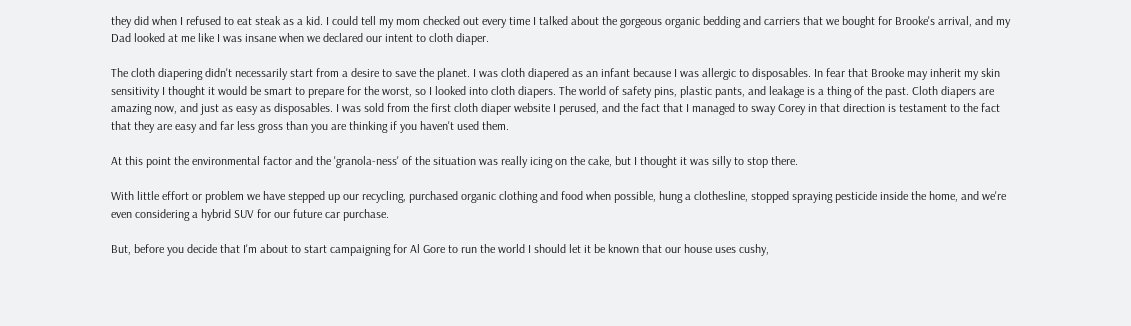they did when I refused to eat steak as a kid. I could tell my mom checked out every time I talked about the gorgeous organic bedding and carriers that we bought for Brooke's arrival, and my Dad looked at me like I was insane when we declared our intent to cloth diaper.

The cloth diapering didn't necessarily start from a desire to save the planet. I was cloth diapered as an infant because I was allergic to disposables. In fear that Brooke may inherit my skin sensitivity I thought it would be smart to prepare for the worst, so I looked into cloth diapers. The world of safety pins, plastic pants, and leakage is a thing of the past. Cloth diapers are amazing now, and just as easy as disposables. I was sold from the first cloth diaper website I perused, and the fact that I managed to sway Corey in that direction is testament to the fact that they are easy and far less gross than you are thinking if you haven't used them.

At this point the environmental factor and the 'granola-ness' of the situation was really icing on the cake, but I thought it was silly to stop there.

With little effort or problem we have stepped up our recycling, purchased organic clothing and food when possible, hung a clothesline, stopped spraying pesticide inside the home, and we're even considering a hybrid SUV for our future car purchase.

But, before you decide that I'm about to start campaigning for Al Gore to run the world I should let it be known that our house uses cushy,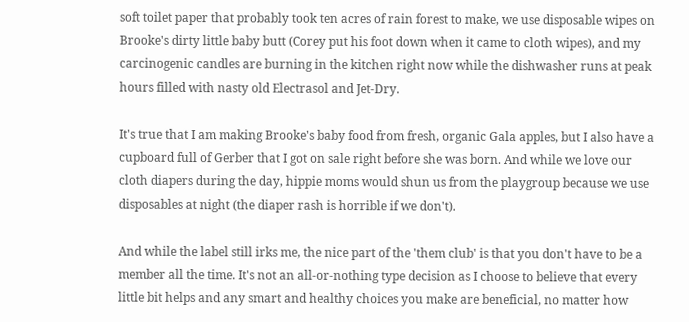soft toilet paper that probably took ten acres of rain forest to make, we use disposable wipes on Brooke's dirty little baby butt (Corey put his foot down when it came to cloth wipes), and my carcinogenic candles are burning in the kitchen right now while the dishwasher runs at peak hours filled with nasty old Electrasol and Jet-Dry.

It's true that I am making Brooke's baby food from fresh, organic Gala apples, but I also have a cupboard full of Gerber that I got on sale right before she was born. And while we love our cloth diapers during the day, hippie moms would shun us from the playgroup because we use disposables at night (the diaper rash is horrible if we don't).

And while the label still irks me, the nice part of the 'them club' is that you don't have to be a member all the time. It's not an all-or-nothing type decision as I choose to believe that every little bit helps and any smart and healthy choices you make are beneficial, no matter how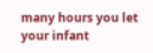many hours you let your infant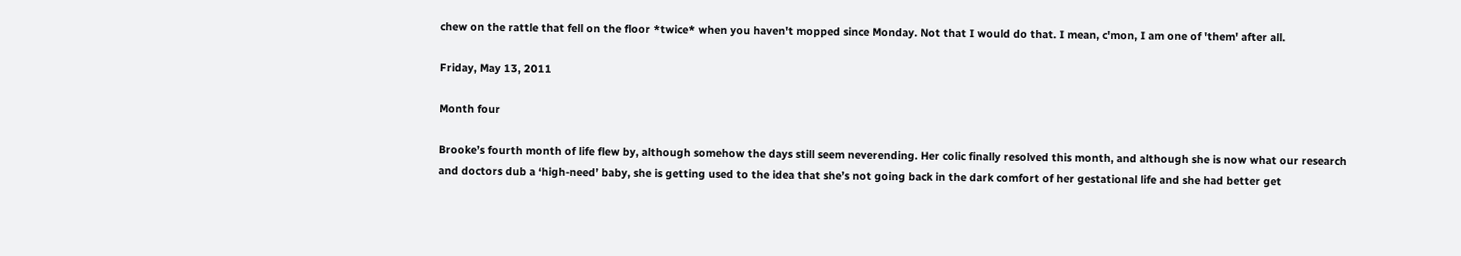chew on the rattle that fell on the floor *twice* when you haven't mopped since Monday. Not that I would do that. I mean, c'mon, I am one of 'them' after all.

Friday, May 13, 2011

Month four

Brooke’s fourth month of life flew by, although somehow the days still seem neverending. Her colic finally resolved this month, and although she is now what our research and doctors dub a ‘high-need’ baby, she is getting used to the idea that she’s not going back in the dark comfort of her gestational life and she had better get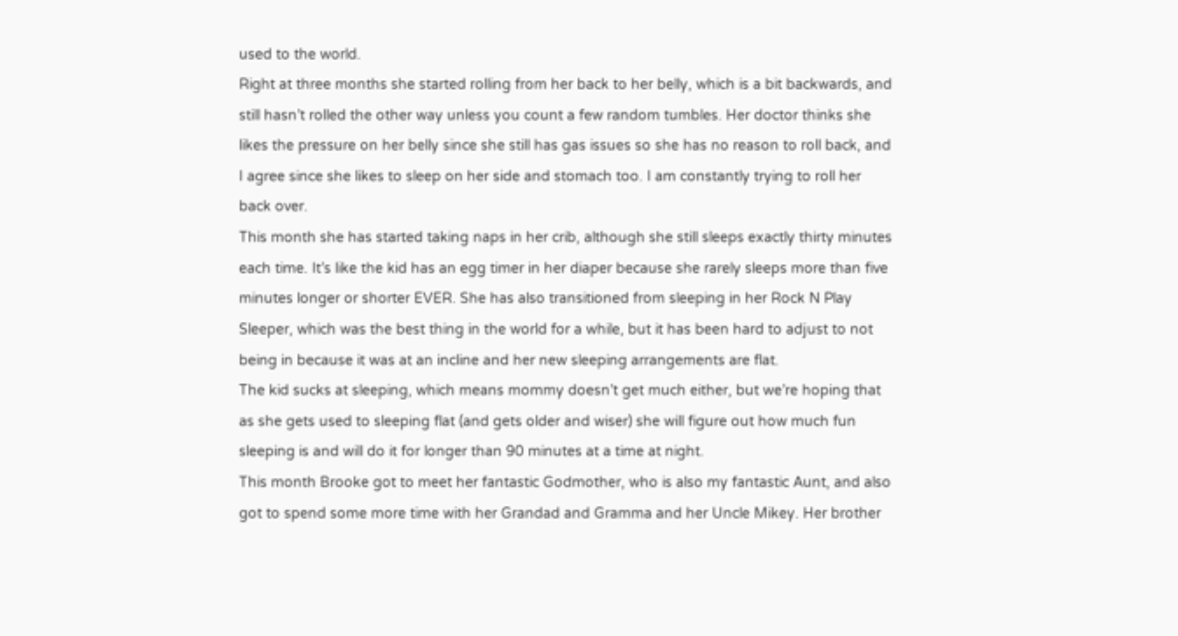used to the world.
Right at three months she started rolling from her back to her belly, which is a bit backwards, and still hasn’t rolled the other way unless you count a few random tumbles. Her doctor thinks she likes the pressure on her belly since she still has gas issues so she has no reason to roll back, and I agree since she likes to sleep on her side and stomach too. I am constantly trying to roll her back over.
This month she has started taking naps in her crib, although she still sleeps exactly thirty minutes each time. It’s like the kid has an egg timer in her diaper because she rarely sleeps more than five minutes longer or shorter EVER. She has also transitioned from sleeping in her Rock N Play Sleeper, which was the best thing in the world for a while, but it has been hard to adjust to not being in because it was at an incline and her new sleeping arrangements are flat.
The kid sucks at sleeping, which means mommy doesn’t get much either, but we’re hoping that as she gets used to sleeping flat (and gets older and wiser) she will figure out how much fun sleeping is and will do it for longer than 90 minutes at a time at night.
This month Brooke got to meet her fantastic Godmother, who is also my fantastic Aunt, and also got to spend some more time with her Grandad and Gramma and her Uncle Mikey. Her brother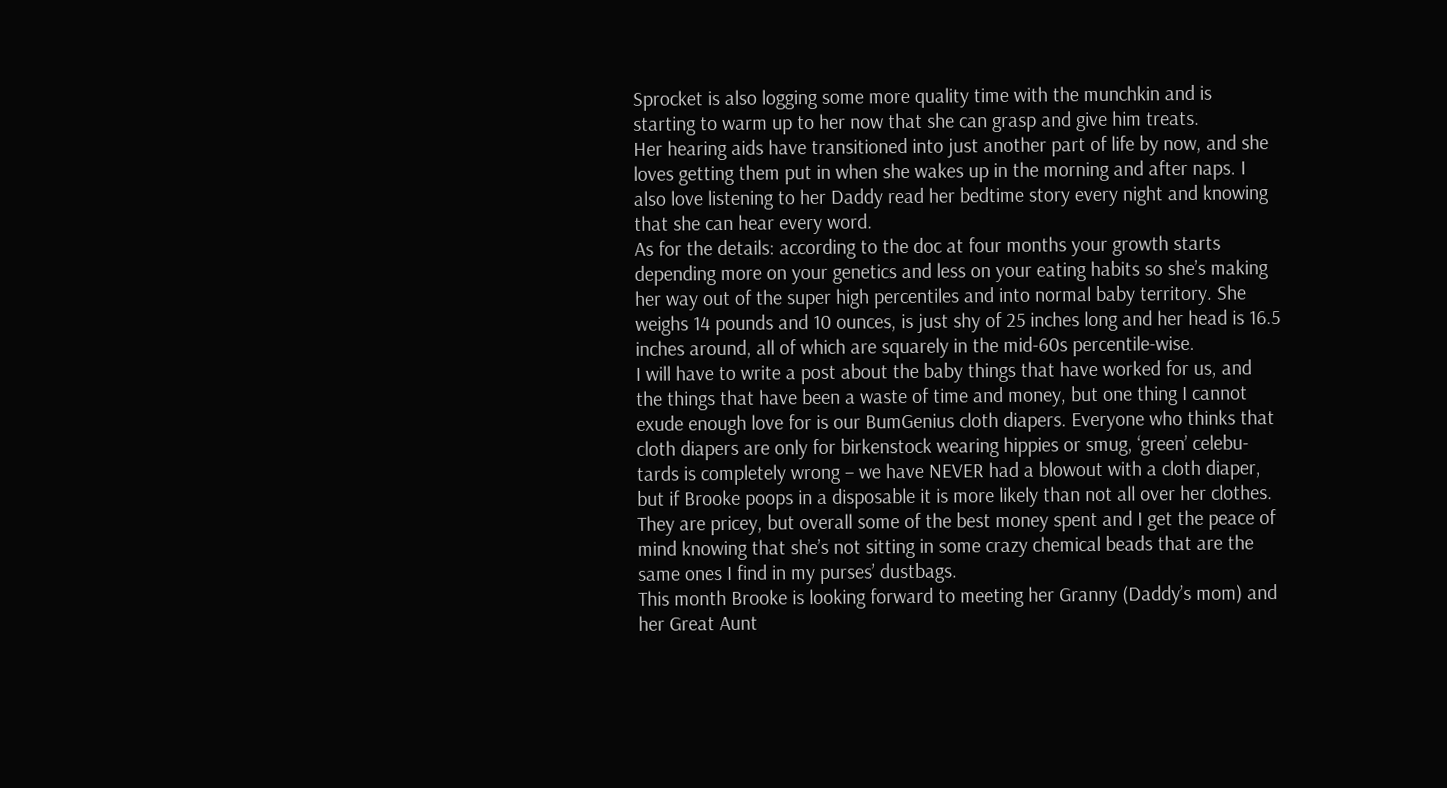Sprocket is also logging some more quality time with the munchkin and is starting to warm up to her now that she can grasp and give him treats.
Her hearing aids have transitioned into just another part of life by now, and she loves getting them put in when she wakes up in the morning and after naps. I also love listening to her Daddy read her bedtime story every night and knowing that she can hear every word.
As for the details: according to the doc at four months your growth starts depending more on your genetics and less on your eating habits so she’s making her way out of the super high percentiles and into normal baby territory. She weighs 14 pounds and 10 ounces, is just shy of 25 inches long and her head is 16.5 inches around, all of which are squarely in the mid-60s percentile-wise.
I will have to write a post about the baby things that have worked for us, and the things that have been a waste of time and money, but one thing I cannot exude enough love for is our BumGenius cloth diapers. Everyone who thinks that cloth diapers are only for birkenstock wearing hippies or smug, ‘green’ celebu-tards is completely wrong – we have NEVER had a blowout with a cloth diaper, but if Brooke poops in a disposable it is more likely than not all over her clothes. They are pricey, but overall some of the best money spent and I get the peace of mind knowing that she’s not sitting in some crazy chemical beads that are the same ones I find in my purses’ dustbags.
This month Brooke is looking forward to meeting her Granny (Daddy’s mom) and her Great Aunt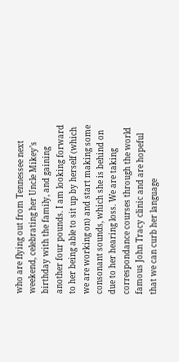who are flying out from Tennessee next weekend, celebrating her Uncle Mikey’s birthday with the family, and gaining another four pounds. I am looking forward to her being able to sit up by herself (which we are working on) and start making some consonant sounds, which she is behind on due to her hearing loss. We are taking correspondance courses through the world famous John Tracy clinic and are hopeful that we can curb her language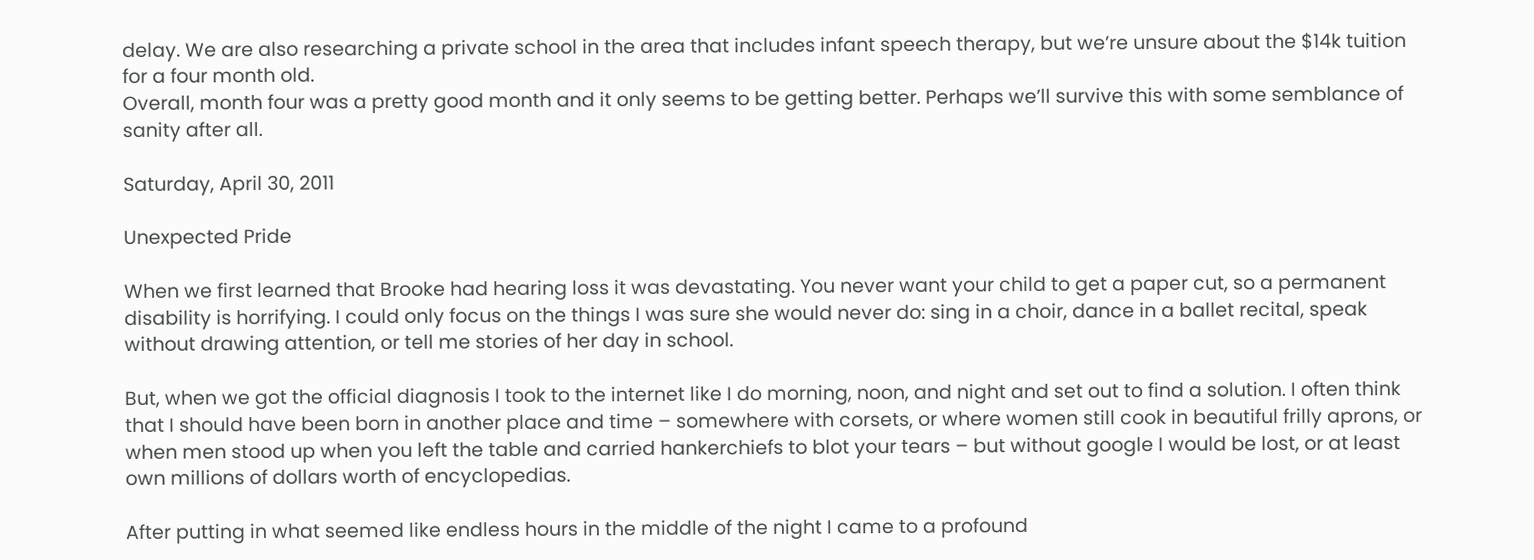delay. We are also researching a private school in the area that includes infant speech therapy, but we’re unsure about the $14k tuition for a four month old.
Overall, month four was a pretty good month and it only seems to be getting better. Perhaps we’ll survive this with some semblance of sanity after all.

Saturday, April 30, 2011

Unexpected Pride

When we first learned that Brooke had hearing loss it was devastating. You never want your child to get a paper cut, so a permanent disability is horrifying. I could only focus on the things I was sure she would never do: sing in a choir, dance in a ballet recital, speak without drawing attention, or tell me stories of her day in school.

But, when we got the official diagnosis I took to the internet like I do morning, noon, and night and set out to find a solution. I often think that I should have been born in another place and time – somewhere with corsets, or where women still cook in beautiful frilly aprons, or when men stood up when you left the table and carried hankerchiefs to blot your tears – but without google I would be lost, or at least own millions of dollars worth of encyclopedias.

After putting in what seemed like endless hours in the middle of the night I came to a profound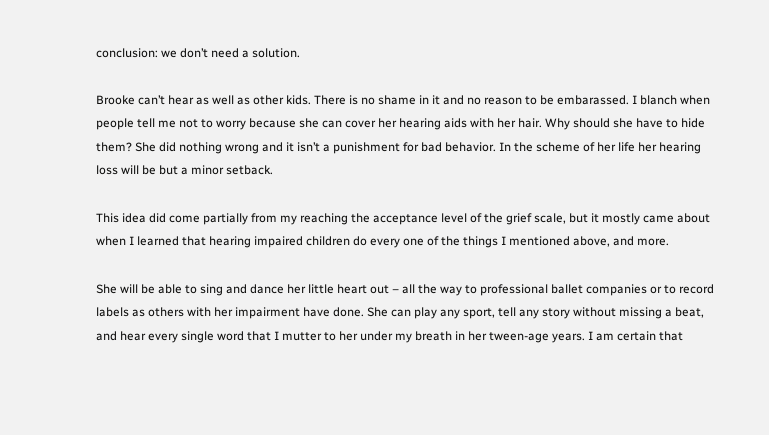conclusion: we don’t need a solution.

Brooke can’t hear as well as other kids. There is no shame in it and no reason to be embarassed. I blanch when people tell me not to worry because she can cover her hearing aids with her hair. Why should she have to hide them? She did nothing wrong and it isn’t a punishment for bad behavior. In the scheme of her life her hearing loss will be but a minor setback.

This idea did come partially from my reaching the acceptance level of the grief scale, but it mostly came about when I learned that hearing impaired children do every one of the things I mentioned above, and more.

She will be able to sing and dance her little heart out – all the way to professional ballet companies or to record labels as others with her impairment have done. She can play any sport, tell any story without missing a beat, and hear every single word that I mutter to her under my breath in her tween-age years. I am certain that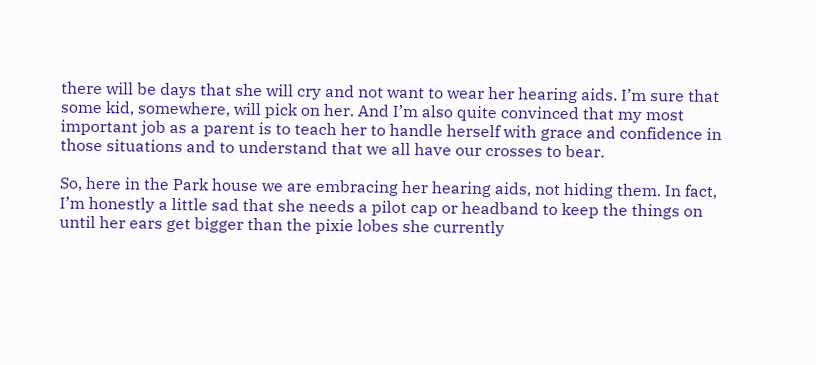there will be days that she will cry and not want to wear her hearing aids. I’m sure that some kid, somewhere, will pick on her. And I’m also quite convinced that my most important job as a parent is to teach her to handle herself with grace and confidence in those situations and to understand that we all have our crosses to bear.

So, here in the Park house we are embracing her hearing aids, not hiding them. In fact, I’m honestly a little sad that she needs a pilot cap or headband to keep the things on until her ears get bigger than the pixie lobes she currently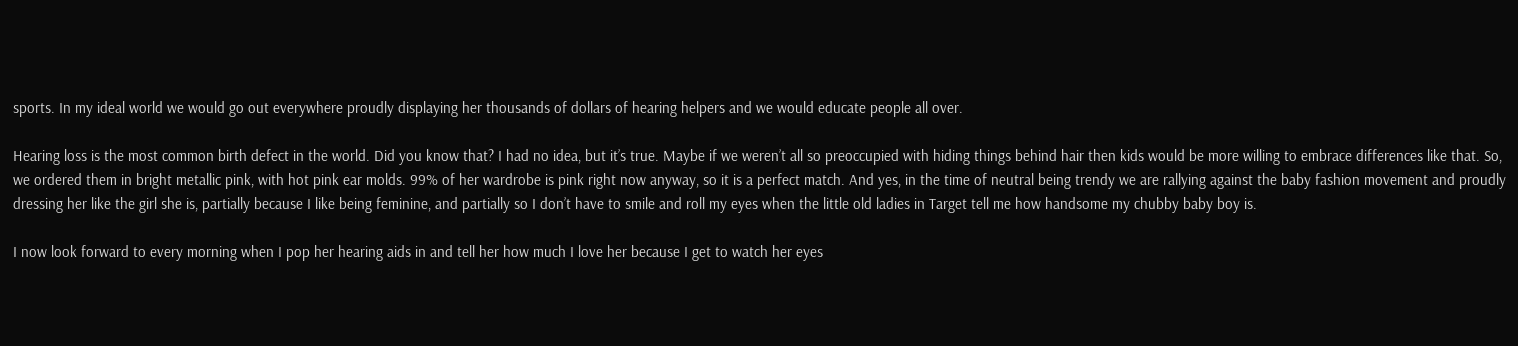sports. In my ideal world we would go out everywhere proudly displaying her thousands of dollars of hearing helpers and we would educate people all over.

Hearing loss is the most common birth defect in the world. Did you know that? I had no idea, but it’s true. Maybe if we weren’t all so preoccupied with hiding things behind hair then kids would be more willing to embrace differences like that. So, we ordered them in bright metallic pink, with hot pink ear molds. 99% of her wardrobe is pink right now anyway, so it is a perfect match. And yes, in the time of neutral being trendy we are rallying against the baby fashion movement and proudly dressing her like the girl she is, partially because I like being feminine, and partially so I don’t have to smile and roll my eyes when the little old ladies in Target tell me how handsome my chubby baby boy is.

I now look forward to every morning when I pop her hearing aids in and tell her how much I love her because I get to watch her eyes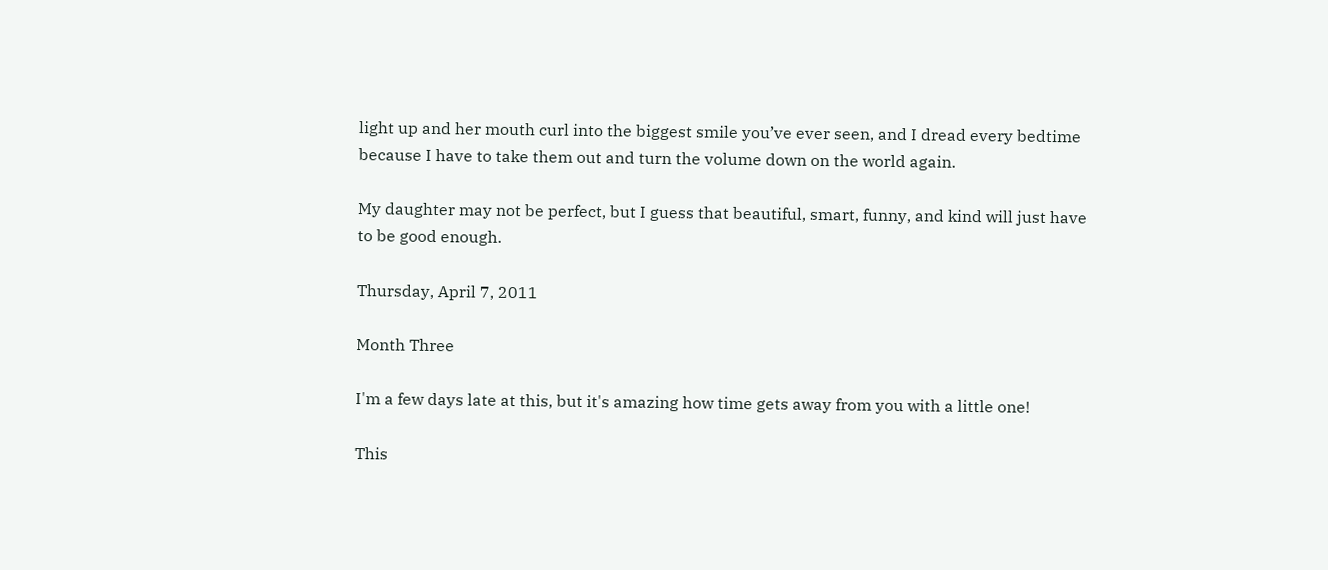light up and her mouth curl into the biggest smile you’ve ever seen, and I dread every bedtime because I have to take them out and turn the volume down on the world again.

My daughter may not be perfect, but I guess that beautiful, smart, funny, and kind will just have to be good enough.

Thursday, April 7, 2011

Month Three

I'm a few days late at this, but it's amazing how time gets away from you with a little one!

This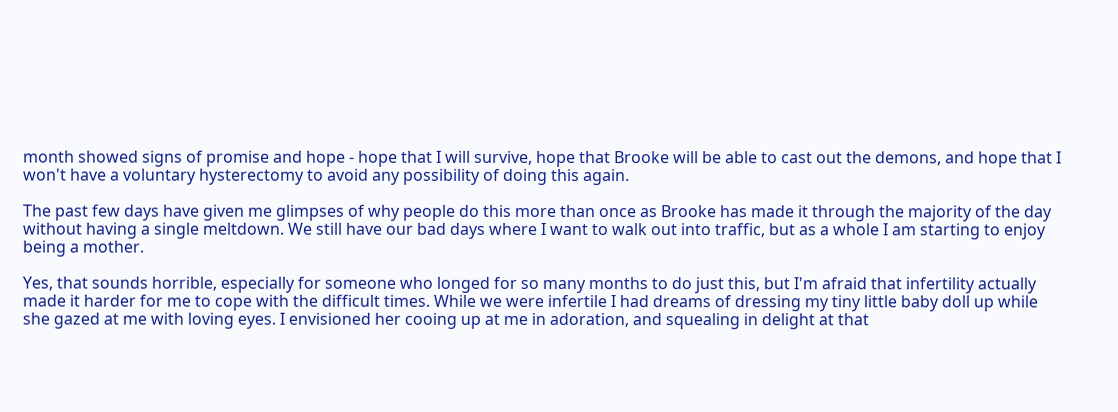month showed signs of promise and hope - hope that I will survive, hope that Brooke will be able to cast out the demons, and hope that I won't have a voluntary hysterectomy to avoid any possibility of doing this again.

The past few days have given me glimpses of why people do this more than once as Brooke has made it through the majority of the day without having a single meltdown. We still have our bad days where I want to walk out into traffic, but as a whole I am starting to enjoy being a mother.

Yes, that sounds horrible, especially for someone who longed for so many months to do just this, but I'm afraid that infertility actually made it harder for me to cope with the difficult times. While we were infertile I had dreams of dressing my tiny little baby doll up while she gazed at me with loving eyes. I envisioned her cooing up at me in adoration, and squealing in delight at that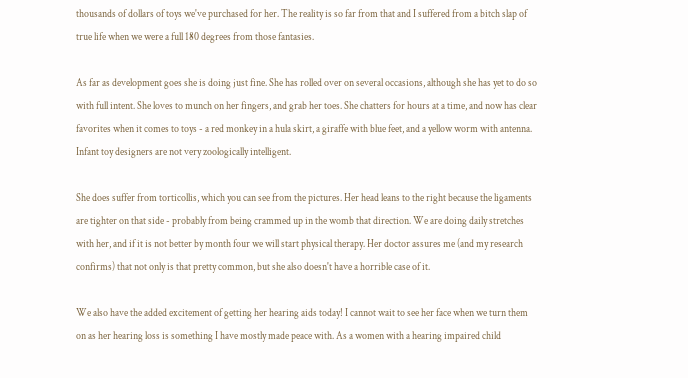thousands of dollars of toys we've purchased for her. The reality is so far from that and I suffered from a bitch slap of true life when we were a full 180 degrees from those fantasies.

As far as development goes she is doing just fine. She has rolled over on several occasions, although she has yet to do so with full intent. She loves to munch on her fingers, and grab her toes. She chatters for hours at a time, and now has clear favorites when it comes to toys - a red monkey in a hula skirt, a giraffe with blue feet, and a yellow worm with antenna. Infant toy designers are not very zoologically intelligent.

She does suffer from torticollis, which you can see from the pictures. Her head leans to the right because the ligaments are tighter on that side - probably from being crammed up in the womb that direction. We are doing daily stretches with her, and if it is not better by month four we will start physical therapy. Her doctor assures me (and my research confirms) that not only is that pretty common, but she also doesn't have a horrible case of it.

We also have the added excitement of getting her hearing aids today! I cannot wait to see her face when we turn them on as her hearing loss is something I have mostly made peace with. As a women with a hearing impaired child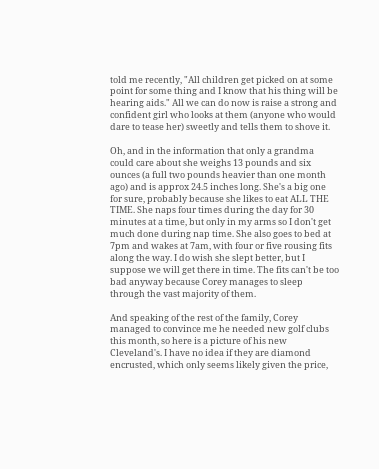told me recently, "All children get picked on at some point for some thing and I know that his thing will be hearing aids." All we can do now is raise a strong and confident girl who looks at them (anyone who would dare to tease her) sweetly and tells them to shove it.

Oh, and in the information that only a grandma could care about she weighs 13 pounds and six ounces (a full two pounds heavier than one month ago) and is approx 24.5 inches long. She's a big one for sure, probably because she likes to eat ALL THE TIME. She naps four times during the day for 30 minutes at a time, but only in my arms so I don't get much done during nap time. She also goes to bed at 7pm and wakes at 7am, with four or five rousing fits along the way. I do wish she slept better, but I suppose we will get there in time. The fits can't be too bad anyway because Corey manages to sleep through the vast majority of them.

And speaking of the rest of the family, Corey managed to convince me he needed new golf clubs this month, so here is a picture of his new Cleveland's. I have no idea if they are diamond encrusted, which only seems likely given the price,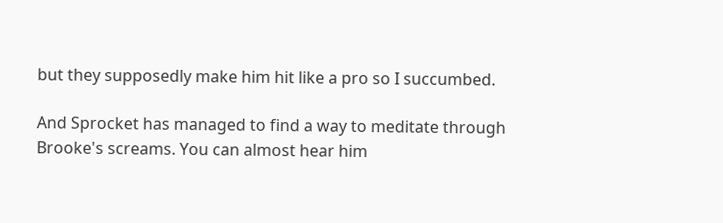but they supposedly make him hit like a pro so I succumbed.

And Sprocket has managed to find a way to meditate through Brooke's screams. You can almost hear him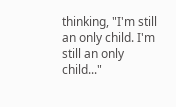thinking, "I'm still an only child. I'm still an only child..."